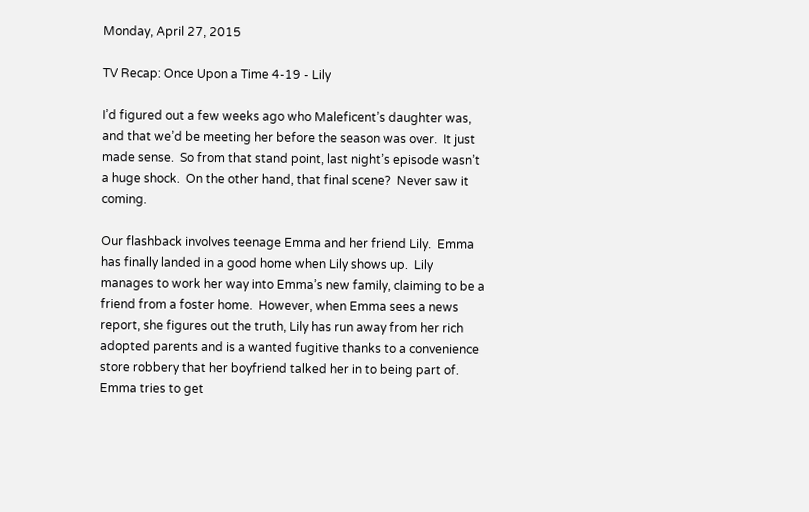Monday, April 27, 2015

TV Recap: Once Upon a Time 4-19 - Lily

I’d figured out a few weeks ago who Maleficent’s daughter was, and that we’d be meeting her before the season was over.  It just made sense.  So from that stand point, last night’s episode wasn’t a huge shock.  On the other hand, that final scene?  Never saw it coming.

Our flashback involves teenage Emma and her friend Lily.  Emma has finally landed in a good home when Lily shows up.  Lily manages to work her way into Emma’s new family, claiming to be a friend from a foster home.  However, when Emma sees a news report, she figures out the truth, Lily has run away from her rich adopted parents and is a wanted fugitive thanks to a convenience store robbery that her boyfriend talked her in to being part of.  Emma tries to get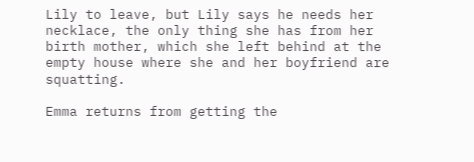Lily to leave, but Lily says he needs her necklace, the only thing she has from her birth mother, which she left behind at the empty house where she and her boyfriend are squatting.

Emma returns from getting the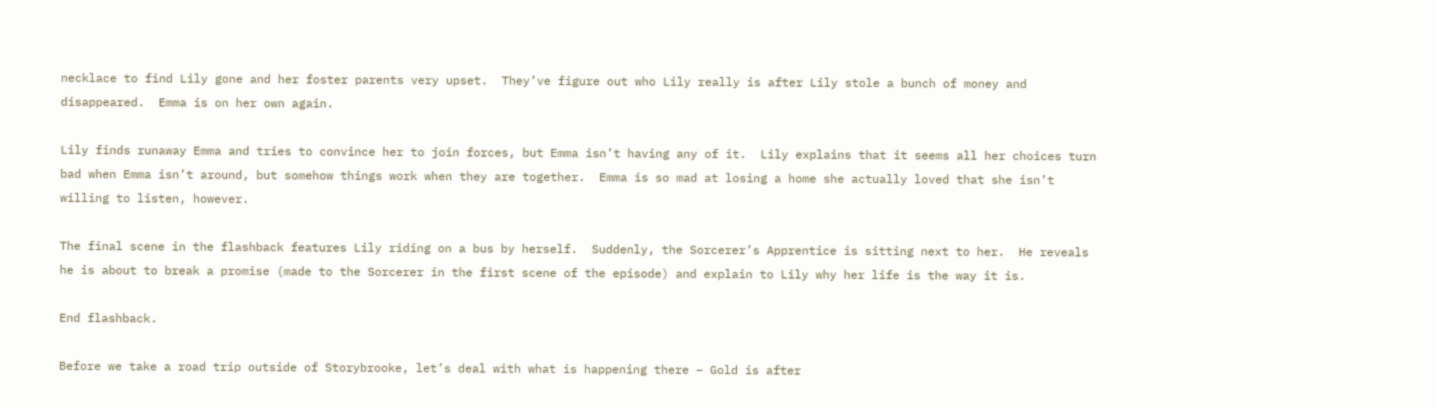necklace to find Lily gone and her foster parents very upset.  They’ve figure out who Lily really is after Lily stole a bunch of money and disappeared.  Emma is on her own again.

Lily finds runaway Emma and tries to convince her to join forces, but Emma isn’t having any of it.  Lily explains that it seems all her choices turn bad when Emma isn’t around, but somehow things work when they are together.  Emma is so mad at losing a home she actually loved that she isn’t willing to listen, however.

The final scene in the flashback features Lily riding on a bus by herself.  Suddenly, the Sorcerer’s Apprentice is sitting next to her.  He reveals he is about to break a promise (made to the Sorcerer in the first scene of the episode) and explain to Lily why her life is the way it is.

End flashback.

Before we take a road trip outside of Storybrooke, let’s deal with what is happening there – Gold is after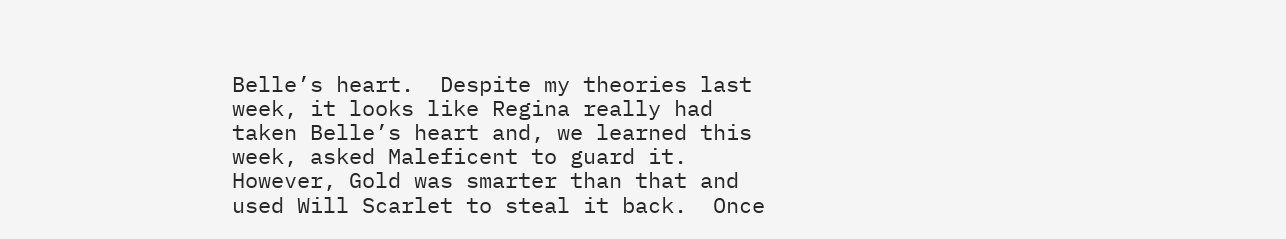Belle’s heart.  Despite my theories last week, it looks like Regina really had taken Belle’s heart and, we learned this week, asked Maleficent to guard it.  However, Gold was smarter than that and used Will Scarlet to steal it back.  Once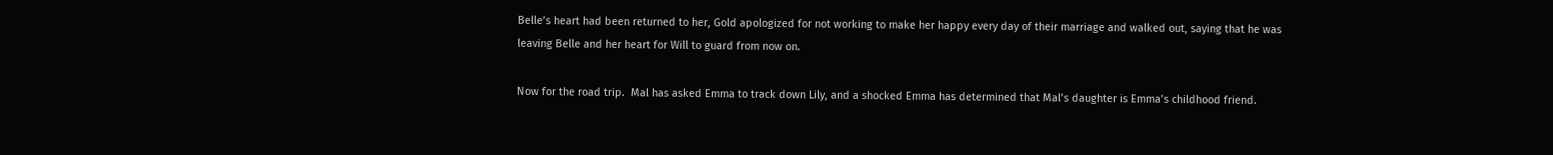Belle’s heart had been returned to her, Gold apologized for not working to make her happy every day of their marriage and walked out, saying that he was leaving Belle and her heart for Will to guard from now on.

Now for the road trip.  Mal has asked Emma to track down Lily, and a shocked Emma has determined that Mal’s daughter is Emma’s childhood friend.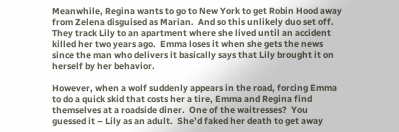Meanwhile, Regina wants to go to New York to get Robin Hood away from Zelena disguised as Marian.  And so this unlikely duo set off.  They track Lily to an apartment where she lived until an accident killed her two years ago.  Emma loses it when she gets the news since the man who delivers it basically says that Lily brought it on herself by her behavior.

However, when a wolf suddenly appears in the road, forcing Emma to do a quick skid that costs her a tire, Emma and Regina find themselves at a roadside diner.  One of the waitresses?  You guessed it – Lily as an adult.  She’d faked her death to get away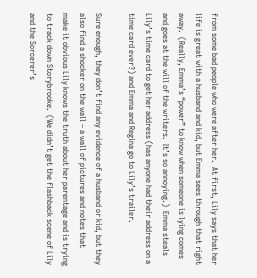from some bad people who were after her.  At first, Lily says that her life is great with a husband and kid, but Emma sees through that right away.  (Really, Emma’s “power” to know when someone is lying comes and goes at the will of the writers.  It’s so annoying.)  Emma steals Lily’s time card to get her address (has anyone had their address on a time card ever?) and Emma and Regina go to Lily’s trailer.

Sure enough, they don’t find any evidence of a husband or kid, but they also find a shocker on the wall – a wall of pictures and notes that make it obvious Lily knows the truth about her parentage and is trying to track down Storybrooke.  (We didn’t get the flashback scene of Lily and the Sorcerer’s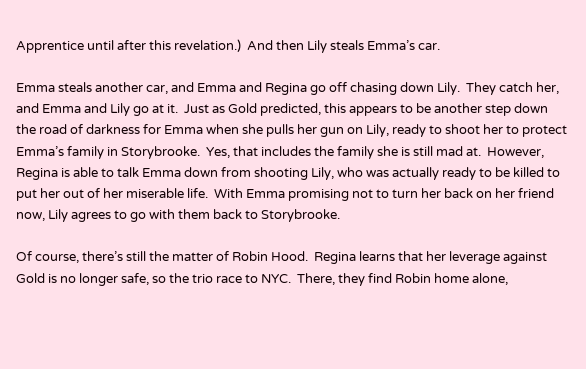Apprentice until after this revelation.)  And then Lily steals Emma’s car.

Emma steals another car, and Emma and Regina go off chasing down Lily.  They catch her, and Emma and Lily go at it.  Just as Gold predicted, this appears to be another step down the road of darkness for Emma when she pulls her gun on Lily, ready to shoot her to protect Emma’s family in Storybrooke.  Yes, that includes the family she is still mad at.  However, Regina is able to talk Emma down from shooting Lily, who was actually ready to be killed to put her out of her miserable life.  With Emma promising not to turn her back on her friend now, Lily agrees to go with them back to Storybrooke.

Of course, there’s still the matter of Robin Hood.  Regina learns that her leverage against Gold is no longer safe, so the trio race to NYC.  There, they find Robin home alone,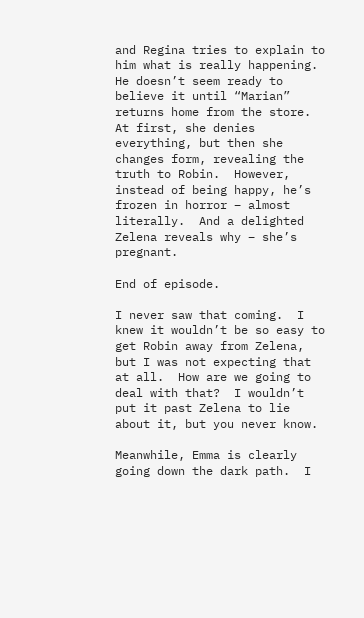and Regina tries to explain to him what is really happening.  He doesn’t seem ready to believe it until “Marian” returns home from the store.  At first, she denies everything, but then she changes form, revealing the truth to Robin.  However, instead of being happy, he’s frozen in horror – almost literally.  And a delighted Zelena reveals why – she’s pregnant.

End of episode.

I never saw that coming.  I knew it wouldn’t be so easy to get Robin away from Zelena, but I was not expecting that at all.  How are we going to deal with that?  I wouldn’t put it past Zelena to lie about it, but you never know.

Meanwhile, Emma is clearly going down the dark path.  I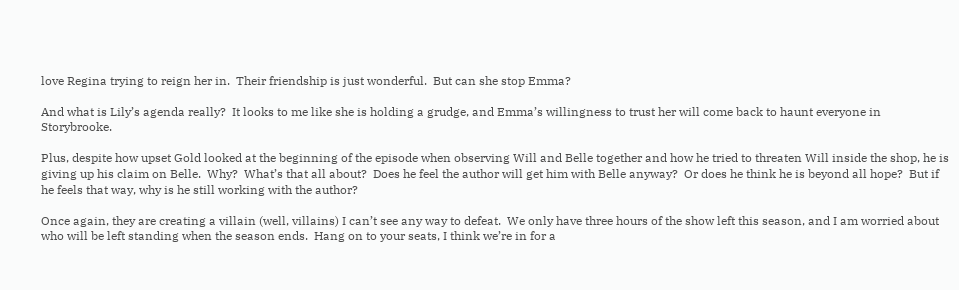love Regina trying to reign her in.  Their friendship is just wonderful.  But can she stop Emma?

And what is Lily’s agenda really?  It looks to me like she is holding a grudge, and Emma’s willingness to trust her will come back to haunt everyone in Storybrooke.

Plus, despite how upset Gold looked at the beginning of the episode when observing Will and Belle together and how he tried to threaten Will inside the shop, he is giving up his claim on Belle.  Why?  What’s that all about?  Does he feel the author will get him with Belle anyway?  Or does he think he is beyond all hope?  But if he feels that way, why is he still working with the author?

Once again, they are creating a villain (well, villains) I can’t see any way to defeat.  We only have three hours of the show left this season, and I am worried about who will be left standing when the season ends.  Hang on to your seats, I think we’re in for a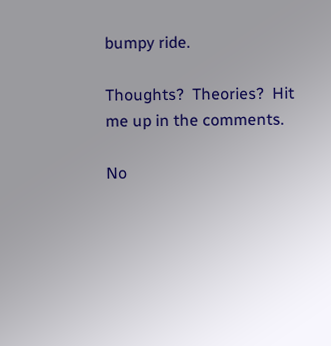bumpy ride.

Thoughts?  Theories?  Hit me up in the comments.

No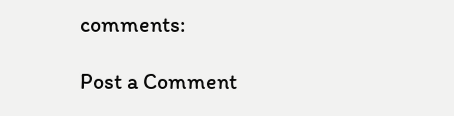comments:

Post a Comment